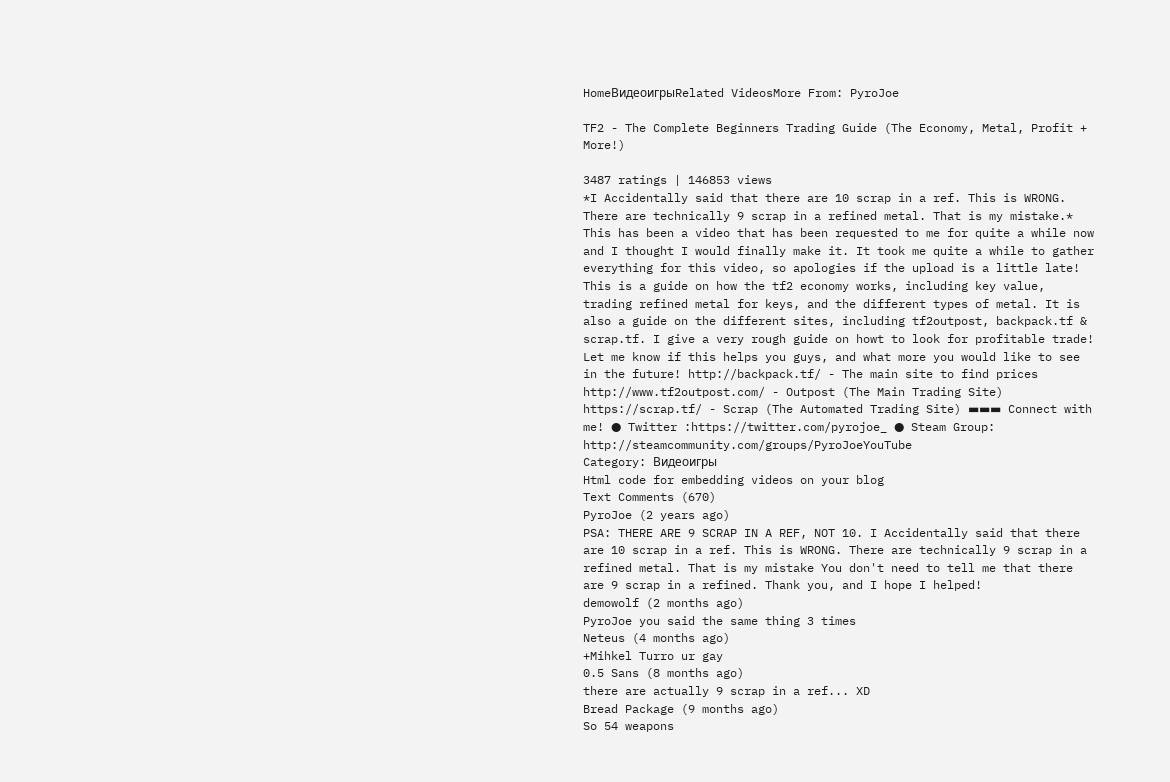HomeВидеоигрыRelated VideosMore From: PyroJoe

TF2 - The Complete Beginners Trading Guide (The Economy, Metal, Profit + More!)

3487 ratings | 146853 views
*I Accidentally said that there are 10 scrap in a ref. This is WRONG. There are technically 9 scrap in a refined metal. That is my mistake.* This has been a video that has been requested to me for quite a while now and I thought I would finally make it. It took me quite a while to gather everything for this video, so apologies if the upload is a little late! This is a guide on how the tf2 economy works, including key value, trading refined metal for keys, and the different types of metal. It is also a guide on the different sites, including tf2outpost, backpack.tf & scrap.tf. I give a very rough guide on howt to look for profitable trade! Let me know if this helps you guys, and what more you would like to see in the future! http://backpack.tf/ - The main site to find prices http://www.tf2outpost.com/ - Outpost (The Main Trading Site) https://scrap.tf/ - Scrap (The Automated Trading Site) ▬▬▬ Connect with me! ● Twitter :https://twitter.com/pyrojoe_ ● Steam Group: http://steamcommunity.com/groups/PyroJoeYouTube
Category: Видеоигры
Html code for embedding videos on your blog
Text Comments (670)
PyroJoe (2 years ago)
PSA: THERE ARE 9 SCRAP IN A REF, NOT 10. I Accidentally said that there are 10 scrap in a ref. This is WRONG. There are technically 9 scrap in a refined metal. That is my mistake You don't need to tell me that there are 9 scrap in a refined. Thank you, and I hope I helped!
demowolf (2 months ago)
PyroJoe you said the same thing 3 times
Neteus (4 months ago)
+Mihkel Turro ur gay
0.5 Sans (8 months ago)
there are actually 9 scrap in a ref... XD
Bread Package (9 months ago)
So 54 weapons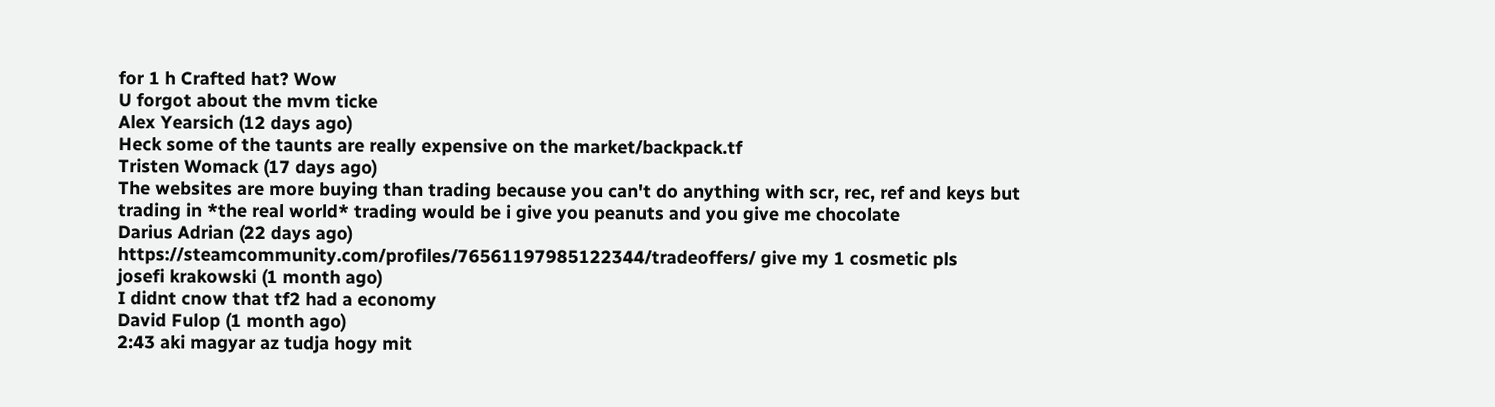for 1 h Crafted hat? Wow
U forgot about the mvm ticke
Alex Yearsich (12 days ago)
Heck some of the taunts are really expensive on the market/backpack.tf
Tristen Womack (17 days ago)
The websites are more buying than trading because you can't do anything with scr, rec, ref and keys but trading in *the real world* trading would be i give you peanuts and you give me chocolate
Darius Adrian (22 days ago)
https://steamcommunity.com/profiles/76561197985122344/tradeoffers/ give my 1 cosmetic pls
josefi krakowski (1 month ago)
I didnt cnow that tf2 had a economy
David Fulop (1 month ago)
2:43 aki magyar az tudja hogy mit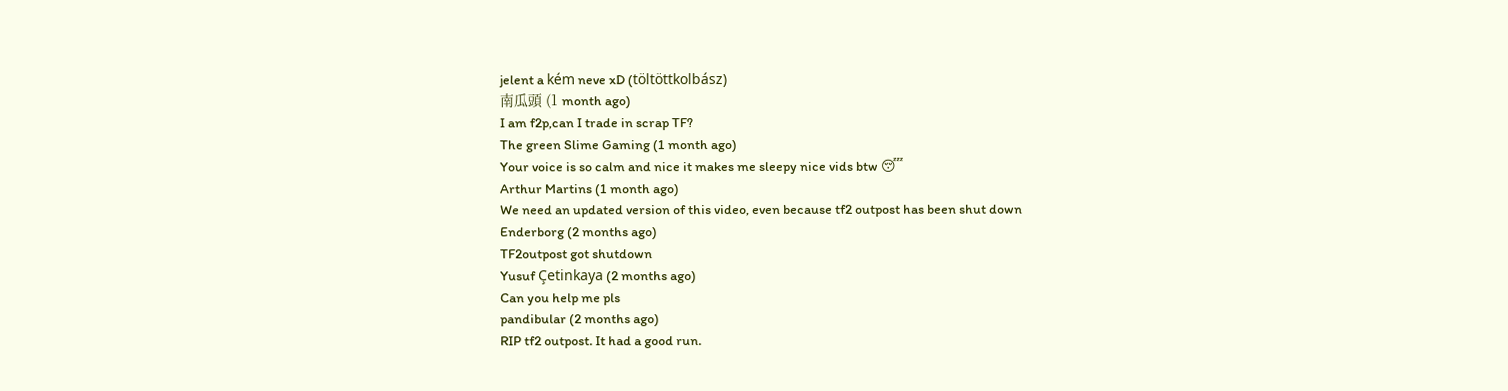jelent a kém neve xD (töltöttkolbász)
南瓜頭 (1 month ago)
I am f2p,can I trade in scrap TF?
The green Slime Gaming (1 month ago)
Your voice is so calm and nice it makes me sleepy nice vids btw 😴
Arthur Martins (1 month ago)
We need an updated version of this video, even because tf2 outpost has been shut down
Enderborg (2 months ago)
TF2outpost got shutdown
Yusuf Çetinkaya (2 months ago)
Can you help me pls
pandibular (2 months ago)
RIP tf2 outpost. It had a good run.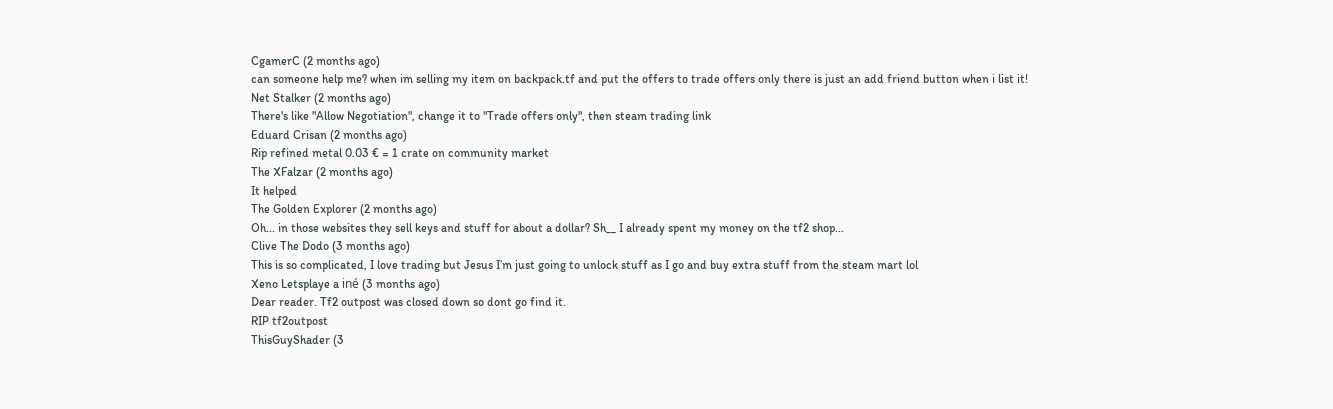CgamerC (2 months ago)
can someone help me? when im selling my item on backpack.tf and put the offers to trade offers only there is just an add friend button when i list it!
Net Stalker (2 months ago)
There's like "Allow Negotiation", change it to "Trade offers only", then steam trading link
Eduard Crisan (2 months ago)
Rip refined metal 0.03 € = 1 crate on community market
The XFalzar (2 months ago)
It helped
The Golden Explorer (2 months ago)
Oh... in those websites they sell keys and stuff for about a dollar? Sh__ I already spent my money on the tf2 shop...
Clive The Dodo (3 months ago)
This is so complicated, I love trading but Jesus I’m just going to unlock stuff as I go and buy extra stuff from the steam mart lol
Xeno Letsplaye a iné (3 months ago)
Dear reader. Tf2 outpost was closed down so dont go find it.
RIP tf2outpost
ThisGuyShader (3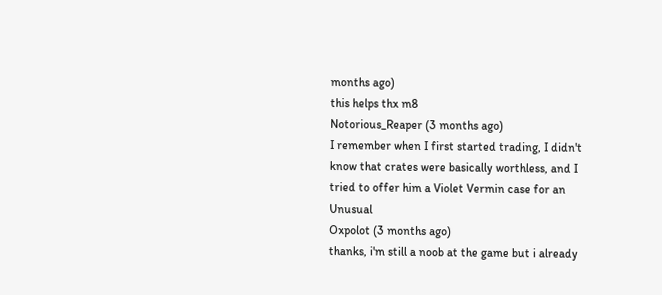months ago)
this helps thx m8
Notorious_Reaper (3 months ago)
I remember when I first started trading, I didn't know that crates were basically worthless, and I tried to offer him a Violet Vermin case for an Unusual
Oxpolot (3 months ago)
thanks, i'm still a noob at the game but i already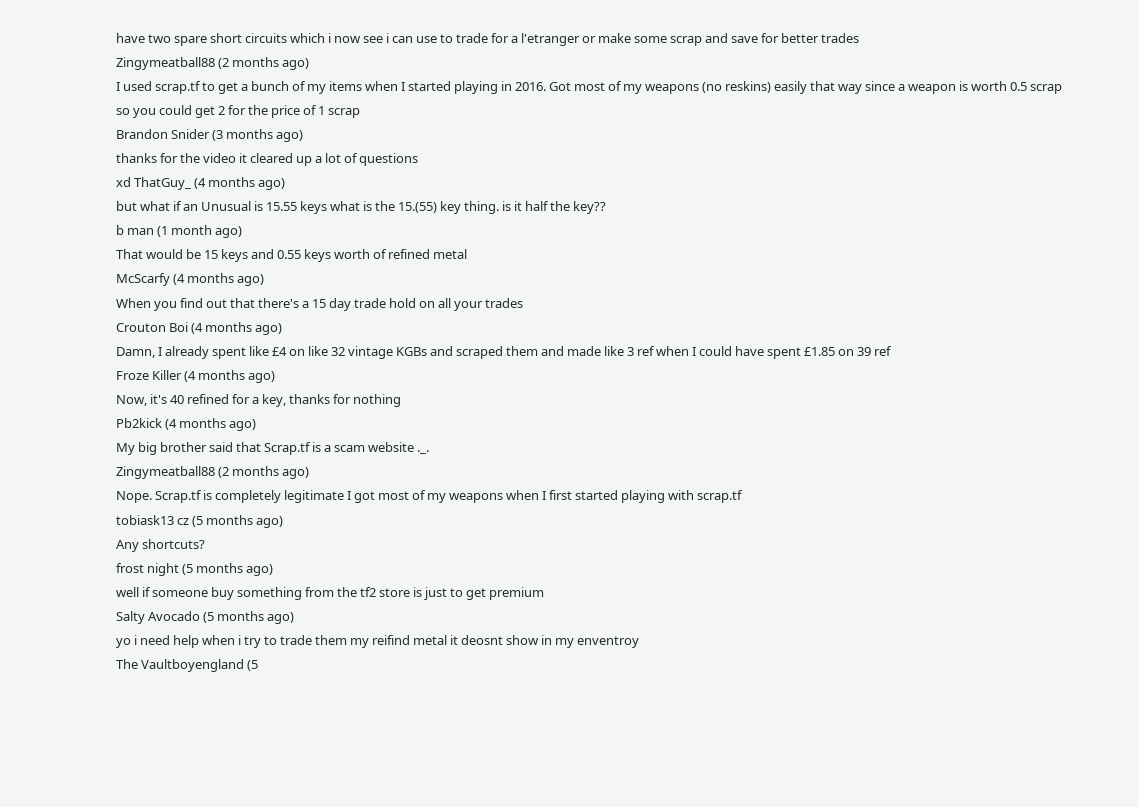have two spare short circuits which i now see i can use to trade for a l'etranger or make some scrap and save for better trades
Zingymeatball88 (2 months ago)
I used scrap.tf to get a bunch of my items when I started playing in 2016. Got most of my weapons (no reskins) easily that way since a weapon is worth 0.5 scrap so you could get 2 for the price of 1 scrap
Brandon Snider (3 months ago)
thanks for the video it cleared up a lot of questions
xd ThatGuy_ (4 months ago)
but what if an Unusual is 15.55 keys what is the 15.(55) key thing. is it half the key??
b man (1 month ago)
That would be 15 keys and 0.55 keys worth of refined metal
McScarfy (4 months ago)
When you find out that there's a 15 day trade hold on all your trades
Crouton Boi (4 months ago)
Damn, I already spent like £4 on like 32 vintage KGBs and scraped them and made like 3 ref when I could have spent £1.85 on 39 ref
Froze Killer (4 months ago)
Now, it's 40 refined for a key, thanks for nothing
Pb2kick (4 months ago)
My big brother said that Scrap.tf is a scam website ._.
Zingymeatball88 (2 months ago)
Nope. Scrap.tf is completely legitimate I got most of my weapons when I first started playing with scrap.tf
tobiask13 cz (5 months ago)
Any shortcuts?
frost night (5 months ago)
well if someone buy something from the tf2 store is just to get premium
Salty Avocado (5 months ago)
yo i need help when i try to trade them my reifind metal it deosnt show in my enventroy
The Vaultboyengland (5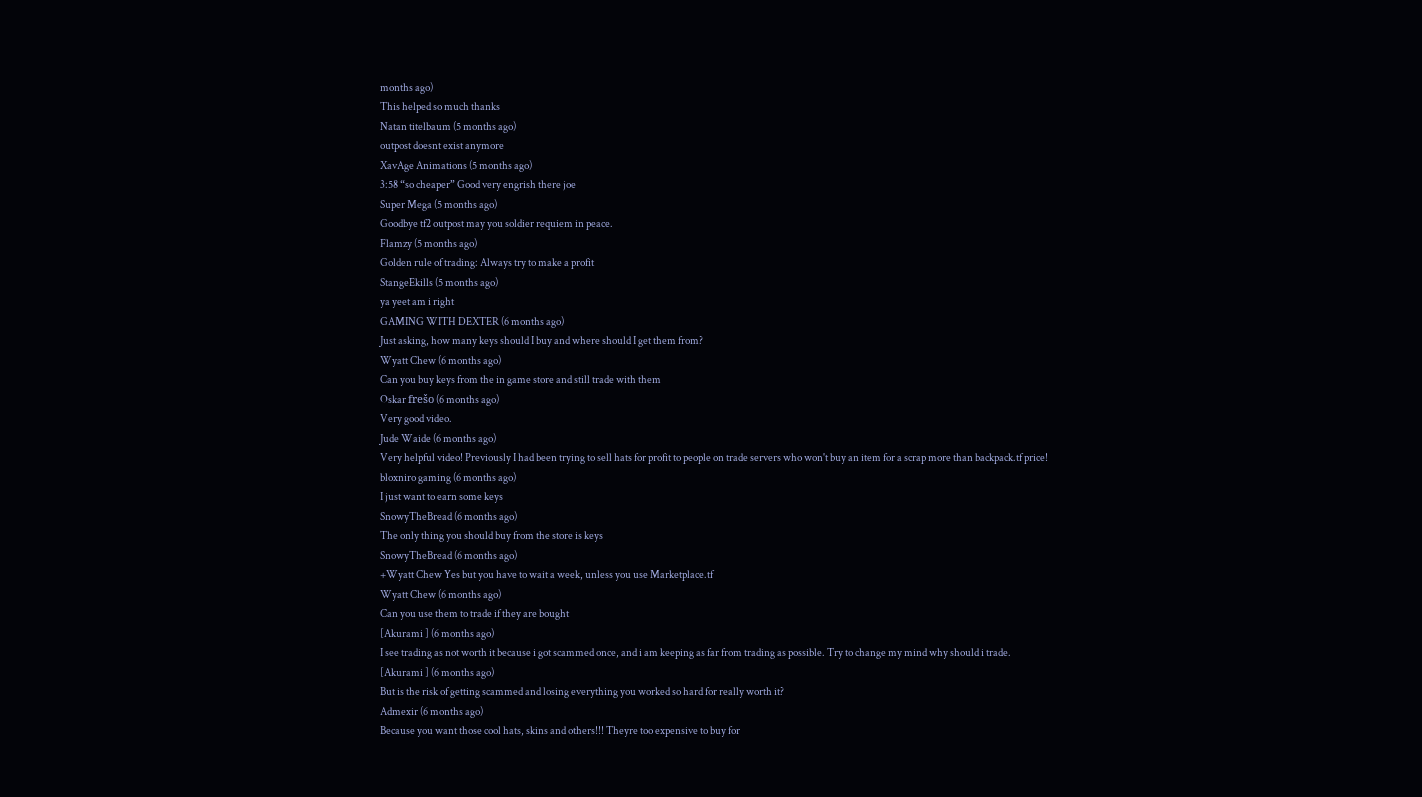months ago)
This helped so much thanks
Natan titelbaum (5 months ago)
outpost doesnt exist anymore
XavAge Animations (5 months ago)
3:58 “so cheaper” Good very engrish there joe
Super Mega (5 months ago)
Goodbye tf2 outpost may you soldier requiem in peace.
Flamzy (5 months ago)
Golden rule of trading: Always try to make a profit
StangeEkills (5 months ago)
ya yeet am i right
GAMING WITH DEXTER (6 months ago)
Just asking, how many keys should I buy and where should I get them from?
Wyatt Chew (6 months ago)
Can you buy keys from the in game store and still trade with them
Oskar frešo (6 months ago)
Very good video.
Jude Waide (6 months ago)
Very helpful video! Previously I had been trying to sell hats for profit to people on trade servers who won't buy an item for a scrap more than backpack.tf price!
bloxniro gaming (6 months ago)
I just want to earn some keys
SnowyTheBread (6 months ago)
The only thing you should buy from the store is keys
SnowyTheBread (6 months ago)
+Wyatt Chew Yes but you have to wait a week, unless you use Marketplace.tf
Wyatt Chew (6 months ago)
Can you use them to trade if they are bought
[Akurami ] (6 months ago)
I see trading as not worth it because i got scammed once, and i am keeping as far from trading as possible. Try to change my mind why should i trade.
[Akurami ] (6 months ago)
But is the risk of getting scammed and losing everything you worked so hard for really worth it?
Admexir (6 months ago)
Because you want those cool hats, skins and others!!! Theyre too expensive to buy for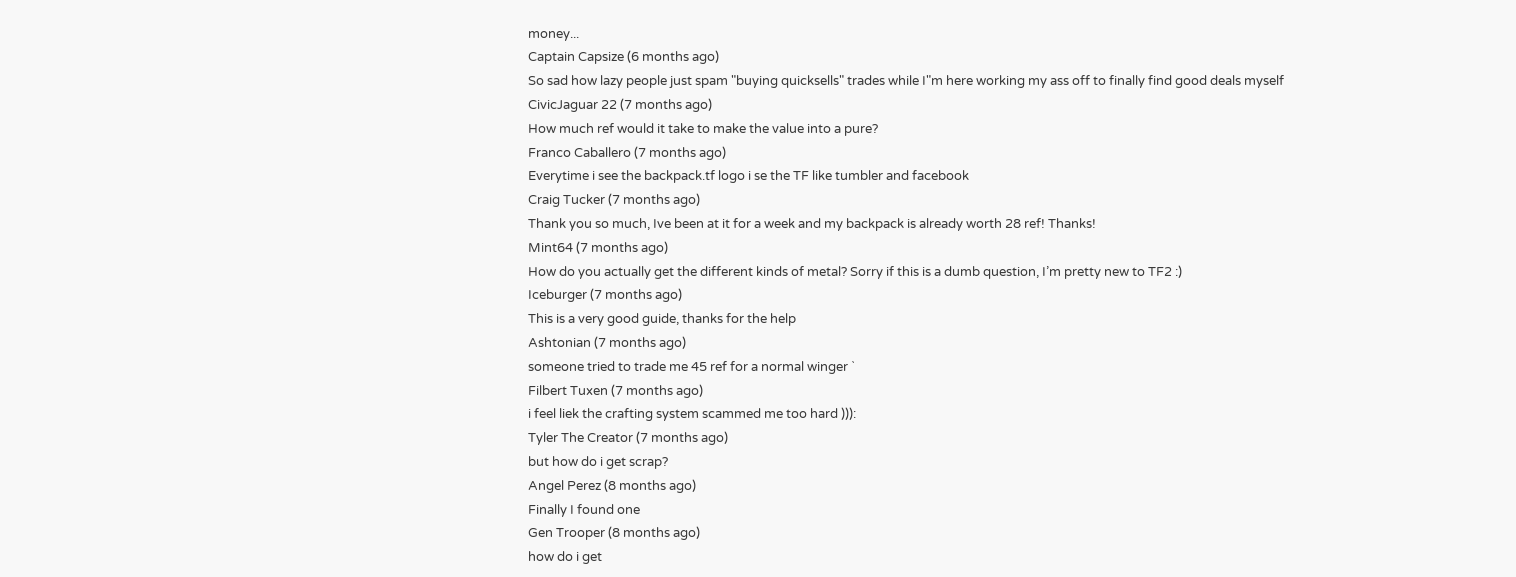money...
Captain Capsize (6 months ago)
So sad how lazy people just spam "buying quicksells" trades while I"m here working my ass off to finally find good deals myself
CivicJaguar 22 (7 months ago)
How much ref would it take to make the value into a pure?
Franco Caballero (7 months ago)
Everytime i see the backpack.tf logo i se the TF like tumbler and facebook
Craig Tucker (7 months ago)
Thank you so much, Ive been at it for a week and my backpack is already worth 28 ref! Thanks!
Mint64 (7 months ago)
How do you actually get the different kinds of metal? Sorry if this is a dumb question, I’m pretty new to TF2 :)
Iceburger (7 months ago)
This is a very good guide, thanks for the help
Ashtonian (7 months ago)
someone tried to trade me 45 ref for a normal winger `
Filbert Tuxen (7 months ago)
i feel liek the crafting system scammed me too hard ))):
Tyler The Creator (7 months ago)
but how do i get scrap?
Angel Perez (8 months ago)
Finally I found one
Gen Trooper (8 months ago)
how do i get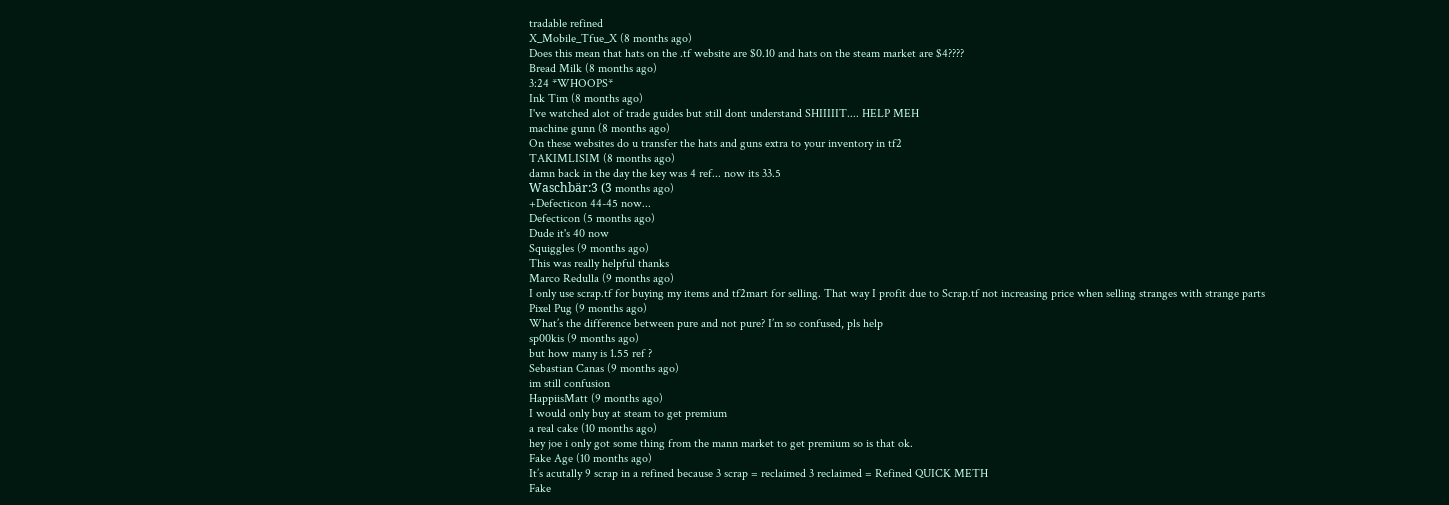tradable refined
X_Mobile_Tfue_X (8 months ago)
Does this mean that hats on the .tf website are $0.10 and hats on the steam market are $4????
Bread Milk (8 months ago)
3:24 *WHOOPS*
Ink Tim (8 months ago)
I've watched alot of trade guides but still dont understand SHIIIIIT.... HELP MEH
machine gunn (8 months ago)
On these websites do u transfer the hats and guns extra to your inventory in tf2
TAKIMLISIM (8 months ago)
damn back in the day the key was 4 ref... now its 33.5
Waschbär:3 (3 months ago)
+Defecticon 44-45 now...
Defecticon (5 months ago)
Dude it's 40 now
Squiggles (9 months ago)
This was really helpful thanks
Marco Redulla (9 months ago)
I only use scrap.tf for buying my items and tf2mart for selling. That way I profit due to Scrap.tf not increasing price when selling stranges with strange parts
Pixel Pug (9 months ago)
What’s the difference between pure and not pure? I’m so confused, pls help
sp00kis (9 months ago)
but how many is 1.55 ref ?
Sebastian Canas (9 months ago)
im still confusion
HappiisMatt (9 months ago)
I would only buy at steam to get premium
a real cake (10 months ago)
hey joe i only got some thing from the mann market to get premium so is that ok.
Fake Age (10 months ago)
It’s acutally 9 scrap in a refined because 3 scrap = reclaimed 3 reclaimed = Refined QUICK METH
Fake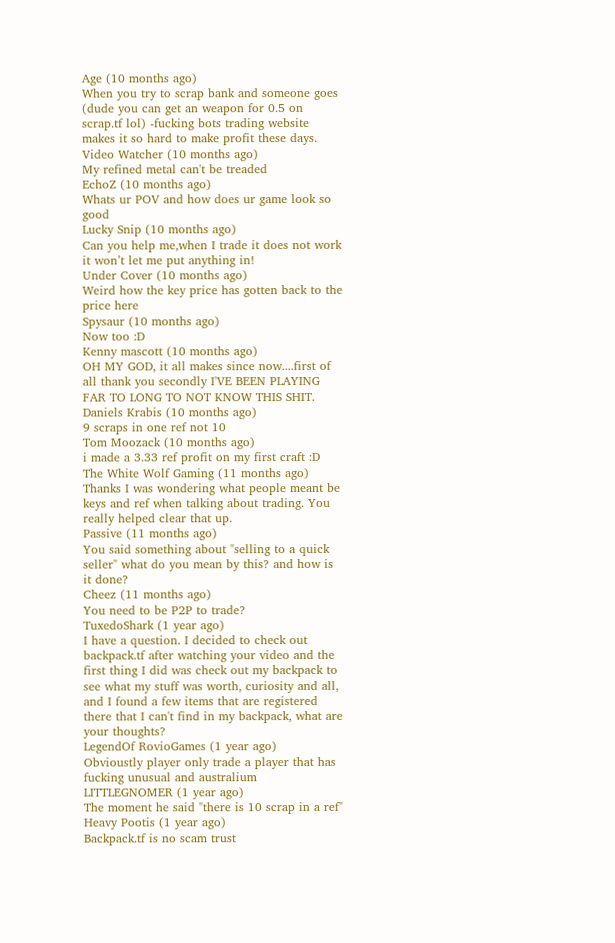Age (10 months ago)
When you try to scrap bank and someone goes (dude you can get an weapon for 0.5 on scrap.tf lol) -fucking bots trading website makes it so hard to make profit these days.
Video Watcher (10 months ago)
My refined metal can't be treaded
EchoZ (10 months ago)
Whats ur POV and how does ur game look so good
Lucky Snip (10 months ago)
Can you help me,when I trade it does not work it won’t let me put anything in!
Under Cover (10 months ago)
Weird how the key price has gotten back to the price here
Spysaur (10 months ago)
Now too :D
Kenny mascott (10 months ago)
OH MY GOD, it all makes since now....first of all thank you secondly I'VE BEEN PLAYING FAR TO LONG TO NOT KNOW THIS SHIT.
Daniels Krabis (10 months ago)
9 scraps in one ref not 10
Tom Moozack (10 months ago)
i made a 3.33 ref profit on my first craft :D
The White Wolf Gaming (11 months ago)
Thanks I was wondering what people meant be keys and ref when talking about trading. You really helped clear that up.
Passive (11 months ago)
You said something about "selling to a quick seller" what do you mean by this? and how is it done?
Cheez (11 months ago)
You need to be P2P to trade?
TuxedoShark (1 year ago)
I have a question. I decided to check out backpack.tf after watching your video and the first thing I did was check out my backpack to see what my stuff was worth, curiosity and all, and I found a few items that are registered there that I can't find in my backpack, what are your thoughts?
LegendOf RovioGames (1 year ago)
Obvioustly player only trade a player that has fucking unusual and australium
LITTLEGNOMER (1 year ago)
The moment he said "there is 10 scrap in a ref"
Heavy Pootis (1 year ago)
Backpack.tf is no scam trust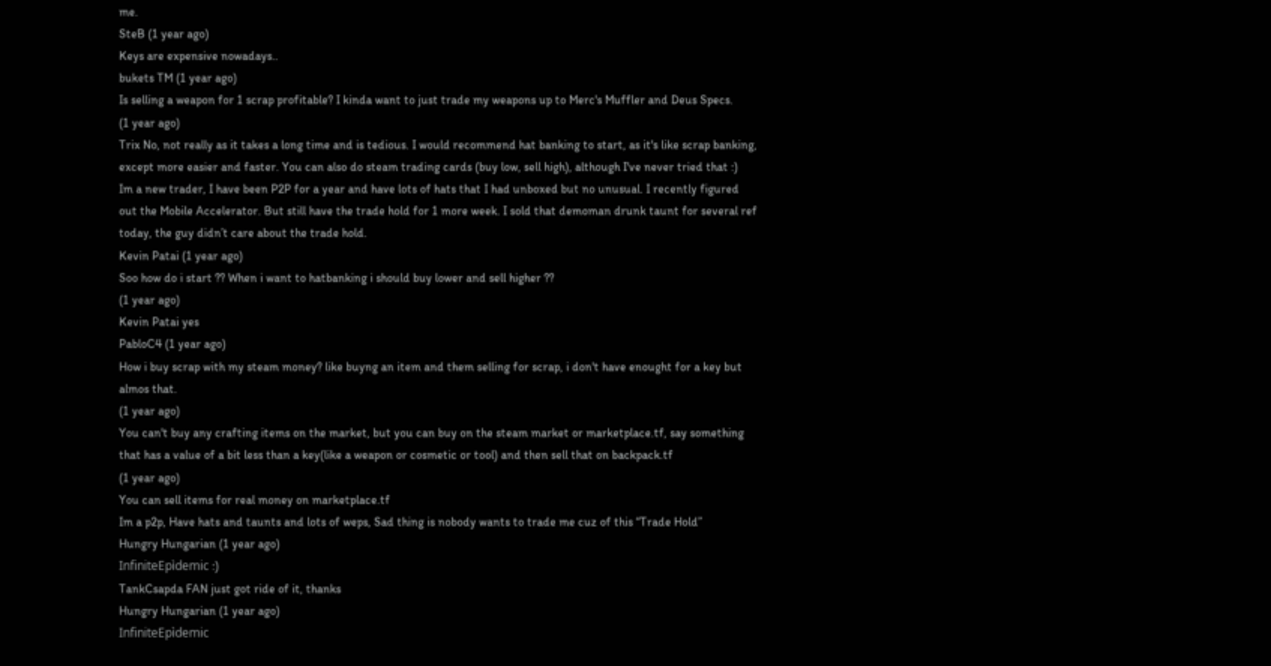me.
SteB (1 year ago)
Keys are expensive nowadays..
bukets TM (1 year ago)
Is selling a weapon for 1 scrap profitable? I kinda want to just trade my weapons up to Merc's Muffler and Deus Specs.
(1 year ago)
Trix No, not really as it takes a long time and is tedious. I would recommend hat banking to start, as it's like scrap banking, except more easier and faster. You can also do steam trading cards (buy low, sell high), although I've never tried that :)
Im a new trader, I have been P2P for a year and have lots of hats that I had unboxed but no unusual. I recently figured out the Mobile Accelerator. But still have the trade hold for 1 more week. I sold that demoman drunk taunt for several ref today, the guy didn’t care about the trade hold.
Kevin Patai (1 year ago)
Soo how do i start ?? When i want to hatbanking i should buy lower and sell higher ??
(1 year ago)
Kevin Patai yes
PabloC4 (1 year ago)
How i buy scrap with my steam money? like buyng an item and them selling for scrap, i don't have enought for a key but almos that.
(1 year ago)
You can't buy any crafting items on the market, but you can buy on the steam market or marketplace.tf, say something that has a value of a bit less than a key(like a weapon or cosmetic or tool) and then sell that on backpack.tf
(1 year ago)
You can sell items for real money on marketplace.tf
Im a p2p, Have hats and taunts and lots of weps, Sad thing is nobody wants to trade me cuz of this “Trade Hold”
Hungry Hungarian (1 year ago)
InfiniteEpìdemic :)
TankCsapda FAN just got ride of it, thanks
Hungry Hungarian (1 year ago)
InfiniteEpìdemic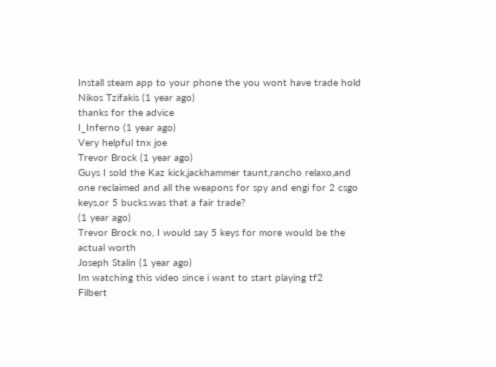Install steam app to your phone the you wont have trade hold
Nikos Tzifakis (1 year ago)
thanks for the advice
I_Inferno (1 year ago)
Very helpful tnx joe
Trevor Brock (1 year ago)
Guys I sold the Kaz kick,jackhammer taunt,rancho relaxo,and one reclaimed and all the weapons for spy and engi for 2 csgo keys,or 5 bucks.was that a fair trade?
(1 year ago)
Trevor Brock no, I would say 5 keys for more would be the actual worth
Joseph Stalin (1 year ago)
Im watching this video since i want to start playing tf2
Filbert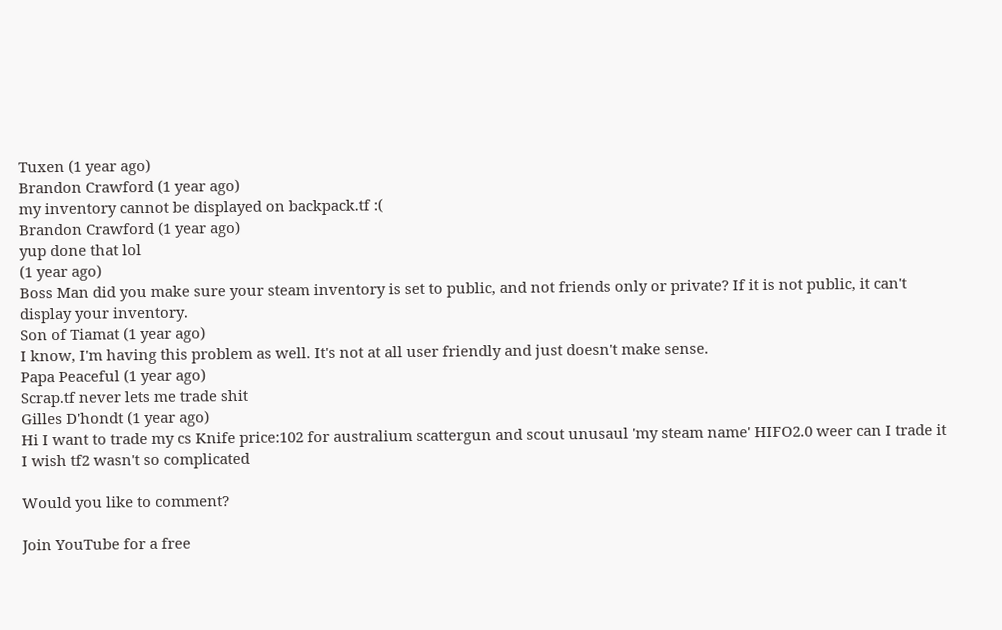Tuxen (1 year ago)
Brandon Crawford (1 year ago)
my inventory cannot be displayed on backpack.tf :(
Brandon Crawford (1 year ago)
yup done that lol
(1 year ago)
Boss Man did you make sure your steam inventory is set to public, and not friends only or private? If it is not public, it can't display your inventory.
Son of Tiamat (1 year ago)
I know, I'm having this problem as well. It's not at all user friendly and just doesn't make sense.
Papa Peaceful (1 year ago)
Scrap.tf never lets me trade shit
Gilles D'hondt (1 year ago)
Hi I want to trade my cs Knife price:102 for australium scattergun and scout unusaul 'my steam name' HIFO2.0 weer can I trade it
I wish tf2 wasn't so complicated

Would you like to comment?

Join YouTube for a free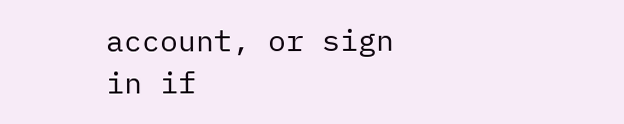account, or sign in if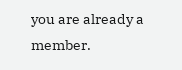you are already a member.